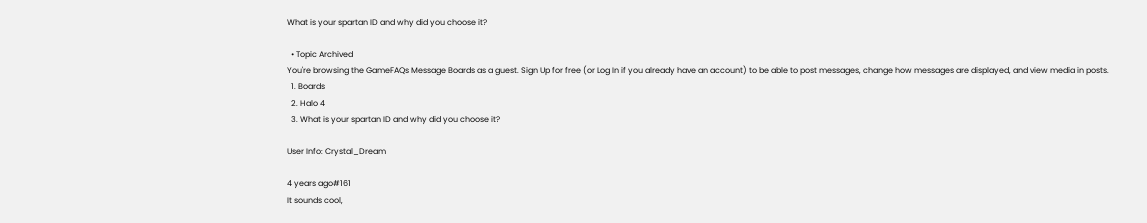What is your spartan ID and why did you choose it?

  • Topic Archived
You're browsing the GameFAQs Message Boards as a guest. Sign Up for free (or Log In if you already have an account) to be able to post messages, change how messages are displayed, and view media in posts.
  1. Boards
  2. Halo 4
  3. What is your spartan ID and why did you choose it?

User Info: Crystal_Dream

4 years ago#161
It sounds cool,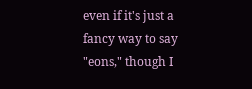even if it's just a fancy way to say "eons," though I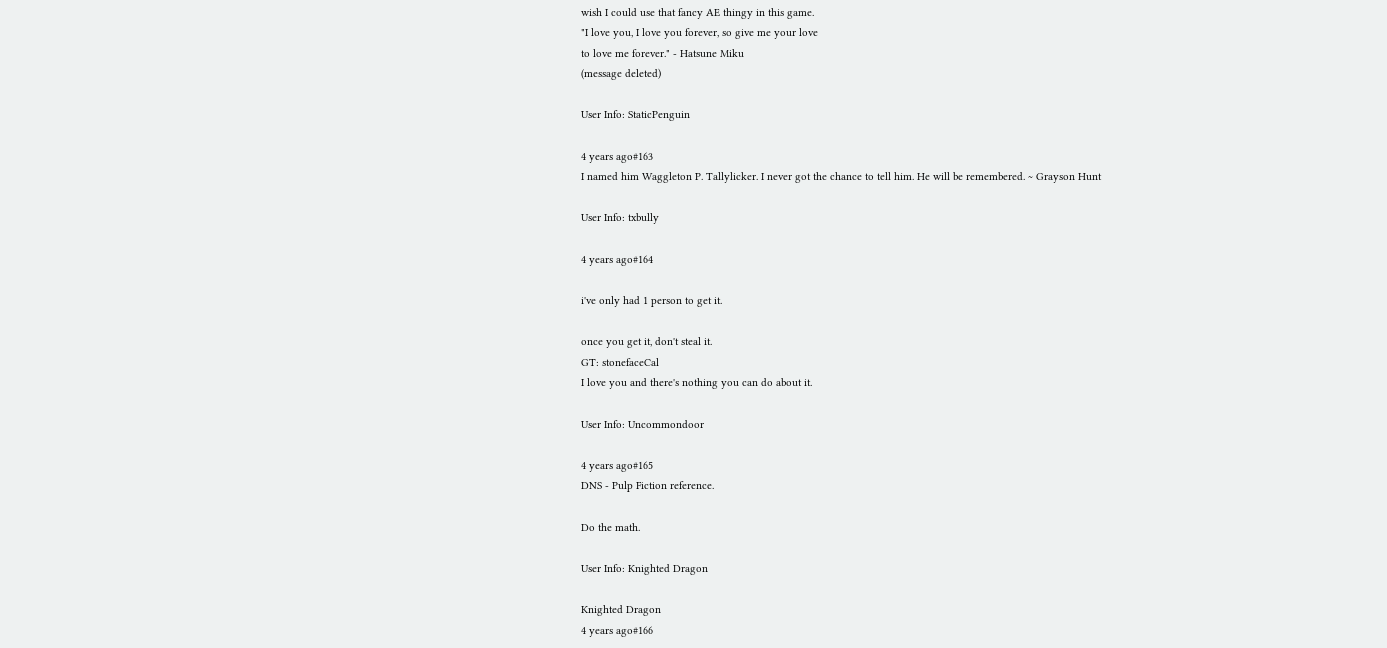wish I could use that fancy AE thingy in this game.
"I love you, I love you forever, so give me your love
to love me forever." - Hatsune Miku
(message deleted)

User Info: StaticPenguin

4 years ago#163
I named him Waggleton P. Tallylicker. I never got the chance to tell him. He will be remembered. ~ Grayson Hunt

User Info: txbully

4 years ago#164

i've only had 1 person to get it.

once you get it, don't steal it.
GT: stonefaceCal
I love you and there's nothing you can do about it.

User Info: Uncommondoor

4 years ago#165
DNS - Pulp Fiction reference.

Do the math.

User Info: Knighted Dragon

Knighted Dragon
4 years ago#166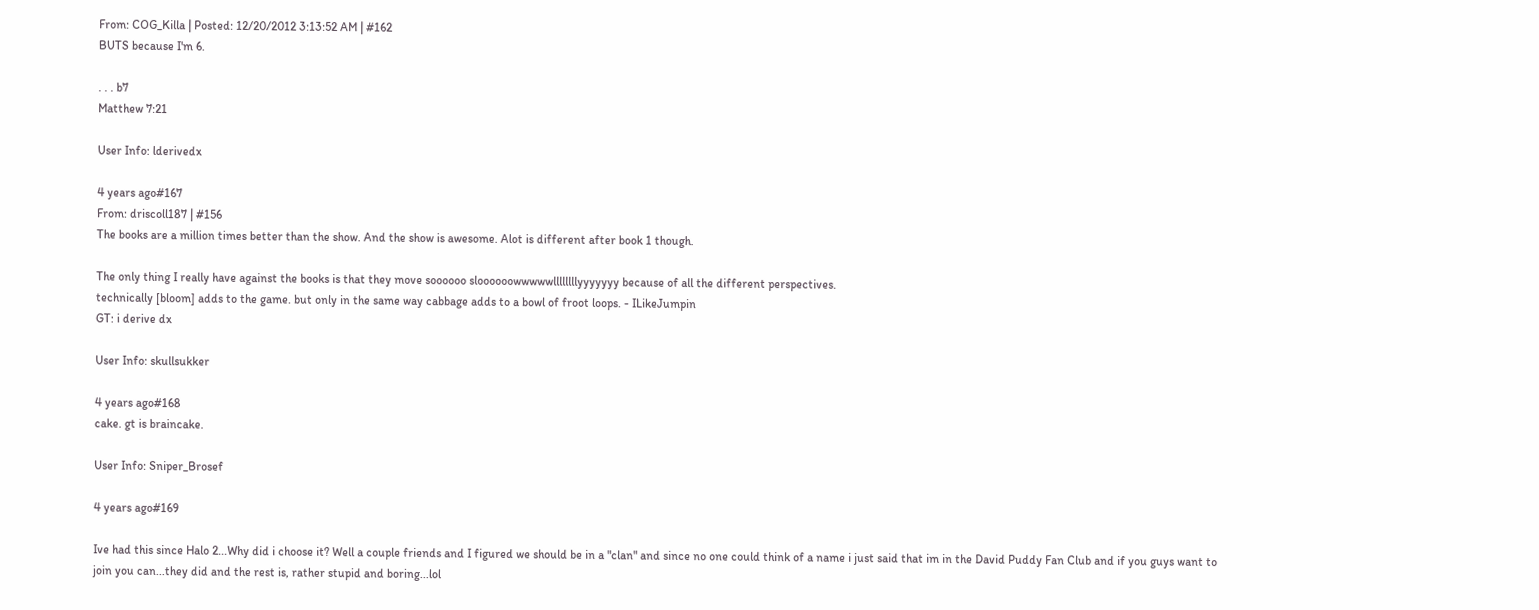From: COG_Killa | Posted: 12/20/2012 3:13:52 AM | #162
BUTS because I'm 6.

. . . b7
Matthew 7:21

User Info: lderivedx

4 years ago#167
From: driscoll187 | #156
The books are a million times better than the show. And the show is awesome. Alot is different after book 1 though.

The only thing I really have against the books is that they move soooooo sloooooowwwwwllllllllyyyyyyy because of all the different perspectives.
technically [bloom] adds to the game. but only in the same way cabbage adds to a bowl of froot loops. - ILikeJumpin
GT: i derive dx

User Info: skullsukker

4 years ago#168
cake. gt is braincake.

User Info: Sniper_Brosef

4 years ago#169

Ive had this since Halo 2...Why did i choose it? Well a couple friends and I figured we should be in a "clan" and since no one could think of a name i just said that im in the David Puddy Fan Club and if you guys want to join you can...they did and the rest is, rather stupid and boring...lol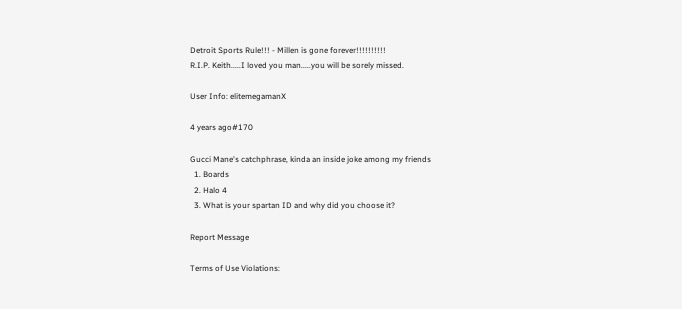Detroit Sports Rule!!! - Millen is gone forever!!!!!!!!!!
R.I.P. Keith.....I loved you man.....you will be sorely missed.

User Info: elitemegamanX

4 years ago#170

Gucci Mane's catchphrase, kinda an inside joke among my friends
  1. Boards
  2. Halo 4
  3. What is your spartan ID and why did you choose it?

Report Message

Terms of Use Violations: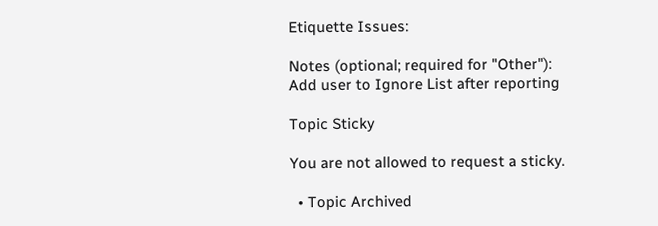Etiquette Issues:

Notes (optional; required for "Other"):
Add user to Ignore List after reporting

Topic Sticky

You are not allowed to request a sticky.

  • Topic Archived